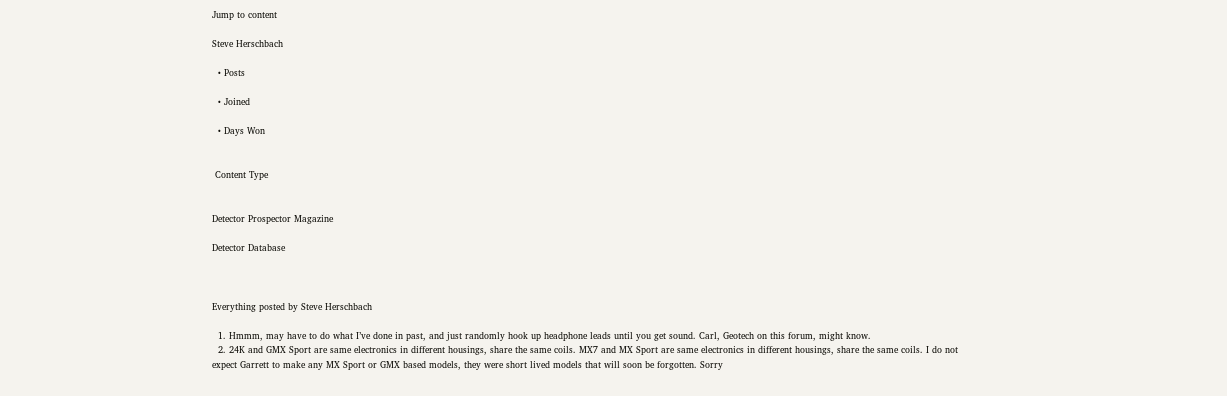Jump to content

Steve Herschbach

  • Posts

  • Joined

  • Days Won


 Content Type


Detector Prospector Magazine

Detector Database



Everything posted by Steve Herschbach

  1. Hmmm, may have to do what I’ve done in past, and just randomly hook up headphone leads until you get sound. Carl, Geotech on this forum, might know.
  2. 24K and GMX Sport are same electronics in different housings, share the same coils. MX7 and MX Sport are same electronics in different housings, share the same coils. I do not expect Garrett to make any MX Sport or GMX based models, they were short lived models that will soon be forgotten. Sorry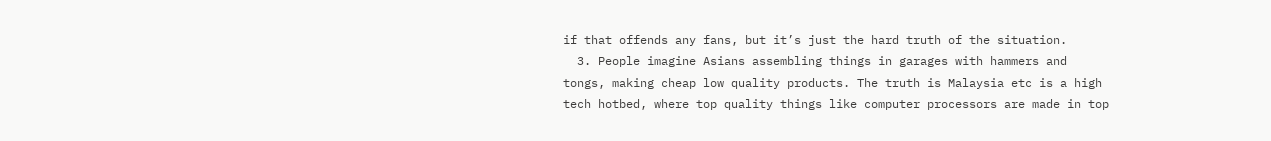if that offends any fans, but it’s just the hard truth of the situation.
  3. People imagine Asians assembling things in garages with hammers and tongs, making cheap low quality products. The truth is Malaysia etc is a high tech hotbed, where top quality things like computer processors are made in top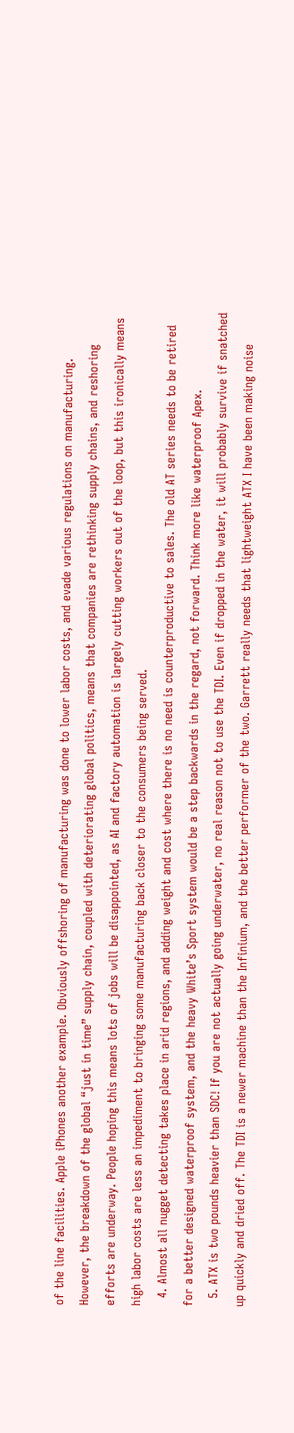of the line facilities. Apple iPhones another example. Obviously offshoring of manufacturing was done to lower labor costs, and evade various regulations on manufacturing. However, the breakdown of the global “just in time” supply chain, coupled with deteriorating global politics, means that companies are rethinking supply chains, and reshoring efforts are underway. People hoping this means lots of jobs will be disappointed, as AI and factory automation is largely cutting workers out of the loop, but this ironically means high labor costs are less an impediment to bringing some manufacturing back closer to the consumers being served.
  4. Almost all nugget detecting takes place in arid regions, and adding weight and cost where there is no need is counterproductive to sales. The old AT series needs to be retired for a better designed waterproof system, and the heavy White’s Sport system would be a step backwards in the regard, not forward. Think more like waterproof Apex.
  5. ATX is two pounds heavier than SDC! If you are not actually going underwater, no real reason not to use the TDI. Even if dropped in the water, it will probably survive if snatched up quickly and dried off. The TDI is a newer machine than the Infinium, and the better performer of the two. Garrett really needs that lightweight ATX I have been making noise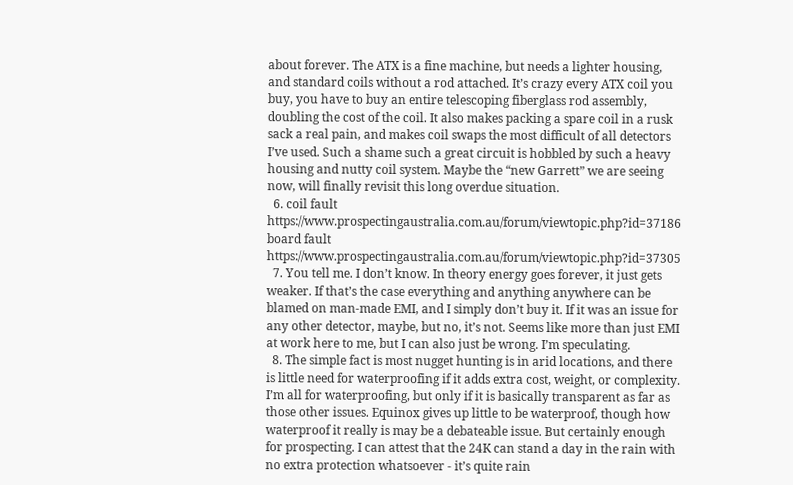about forever. The ATX is a fine machine, but needs a lighter housing, and standard coils without a rod attached. It’s crazy every ATX coil you buy, you have to buy an entire telescoping fiberglass rod assembly, doubling the cost of the coil. It also makes packing a spare coil in a rusk sack a real pain, and makes coil swaps the most difficult of all detectors I’ve used. Such a shame such a great circuit is hobbled by such a heavy housing and nutty coil system. Maybe the “new Garrett” we are seeing now, will finally revisit this long overdue situation.
  6. coil fault https://www.prospectingaustralia.com.au/forum/viewtopic.php?id=37186 board fault https://www.prospectingaustralia.com.au/forum/viewtopic.php?id=37305
  7. You tell me. I don’t know. In theory energy goes forever, it just gets weaker. If that’s the case everything and anything anywhere can be blamed on man-made EMI, and I simply don’t buy it. If it was an issue for any other detector, maybe, but no, it’s not. Seems like more than just EMI at work here to me, but I can also just be wrong. I’m speculating.
  8. The simple fact is most nugget hunting is in arid locations, and there is little need for waterproofing if it adds extra cost, weight, or complexity. I’m all for waterproofing, but only if it is basically transparent as far as those other issues. Equinox gives up little to be waterproof, though how waterproof it really is may be a debateable issue. But certainly enough for prospecting. I can attest that the 24K can stand a day in the rain with no extra protection whatsoever - it’s quite rain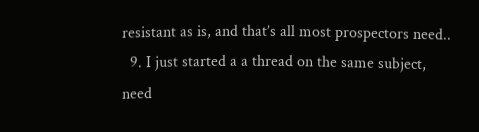resistant as is, and that’s all most prospectors need..
  9. I just started a a thread on the same subject, need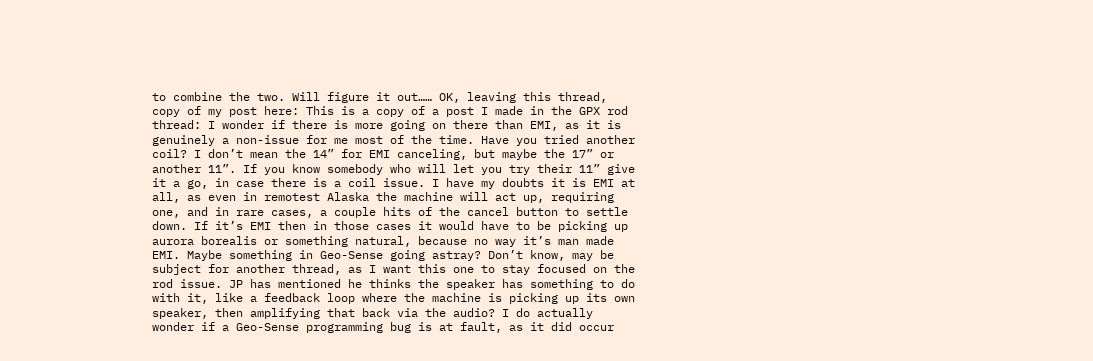to combine the two. Will figure it out…… OK, leaving this thread, copy of my post here: This is a copy of a post I made in the GPX rod thread: I wonder if there is more going on there than EMI, as it is genuinely a non-issue for me most of the time. Have you tried another coil? I don’t mean the 14” for EMI canceling, but maybe the 17” or another 11”. If you know somebody who will let you try their 11” give it a go, in case there is a coil issue. I have my doubts it is EMI at all, as even in remotest Alaska the machine will act up, requiring one, and in rare cases, a couple hits of the cancel button to settle down. If it’s EMI then in those cases it would have to be picking up aurora borealis or something natural, because no way it’s man made EMI. Maybe something in Geo-Sense going astray? Don’t know, may be subject for another thread, as I want this one to stay focused on the rod issue. JP has mentioned he thinks the speaker has something to do with it, like a feedback loop where the machine is picking up its own speaker, then amplifying that back via the audio? I do actually wonder if a Geo-Sense programming bug is at fault, as it did occur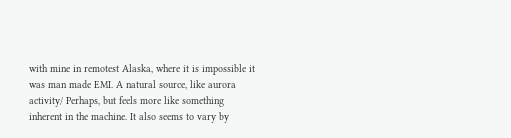with mine in remotest Alaska, where it is impossible it was man made EMI. A natural source, like aurora activity/ Perhaps, but feels more like something inherent in the machine. It also seems to vary by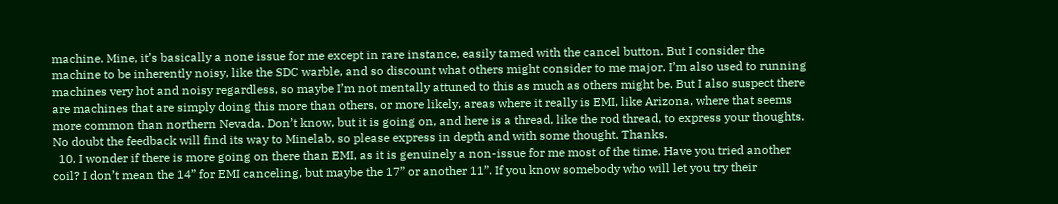machine. Mine, it’s basically a none issue for me except in rare instance, easily tamed with the cancel button. But I consider the machine to be inherently noisy, like the SDC warble, and so discount what others might consider to me major. I’m also used to running machines very hot and noisy regardless, so maybe I’m not mentally attuned to this as much as others might be. But I also suspect there are machines that are simply doing this more than others, or more likely, areas where it really is EMI, like Arizona, where that seems more common than northern Nevada. Don’t know, but it is going on, and here is a thread, like the rod thread, to express your thoughts. No doubt the feedback will find its way to Minelab, so please express in depth and with some thought. Thanks.
  10. I wonder if there is more going on there than EMI, as it is genuinely a non-issue for me most of the time. Have you tried another coil? I don’t mean the 14” for EMI canceling, but maybe the 17” or another 11”. If you know somebody who will let you try their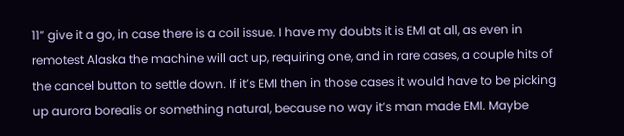11” give it a go, in case there is a coil issue. I have my doubts it is EMI at all, as even in remotest Alaska the machine will act up, requiring one, and in rare cases, a couple hits of the cancel button to settle down. If it’s EMI then in those cases it would have to be picking up aurora borealis or something natural, because no way it’s man made EMI. Maybe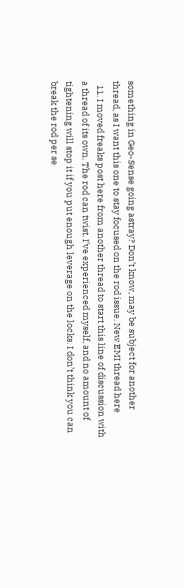something in Geo-Sense going astray? Don’t know, may be subject for another thread, as I want this one to stay focused on the rod issue. New EMI thread here
  11. I moved freaks post here from another thread to start this line of discussion with a thread of its own. The rod can twist. I’ve experienced myself, and no amount of tightening will stop it if you put enough leverage on the locks. I don’t think you can break the rod per se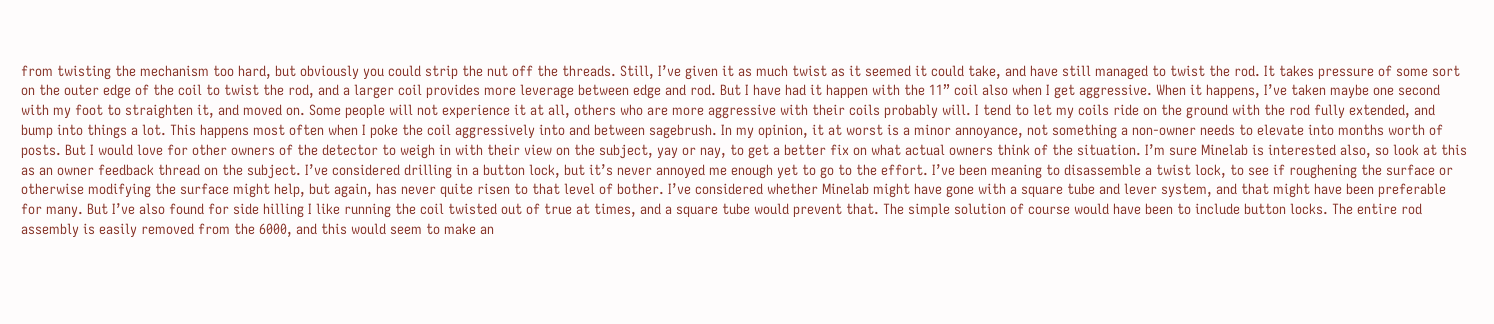from twisting the mechanism too hard, but obviously you could strip the nut off the threads. Still, I’ve given it as much twist as it seemed it could take, and have still managed to twist the rod. It takes pressure of some sort on the outer edge of the coil to twist the rod, and a larger coil provides more leverage between edge and rod. But I have had it happen with the 11” coil also when I get aggressive. When it happens, I’ve taken maybe one second with my foot to straighten it, and moved on. Some people will not experience it at all, others who are more aggressive with their coils probably will. I tend to let my coils ride on the ground with the rod fully extended, and bump into things a lot. This happens most often when I poke the coil aggressively into and between sagebrush. In my opinion, it at worst is a minor annoyance, not something a non-owner needs to elevate into months worth of posts. But I would love for other owners of the detector to weigh in with their view on the subject, yay or nay, to get a better fix on what actual owners think of the situation. I’m sure Minelab is interested also, so look at this as an owner feedback thread on the subject. I’ve considered drilling in a button lock, but it’s never annoyed me enough yet to go to the effort. I’ve been meaning to disassemble a twist lock, to see if roughening the surface or otherwise modifying the surface might help, but again, has never quite risen to that level of bother. I’ve considered whether Minelab might have gone with a square tube and lever system, and that might have been preferable for many. But I’ve also found for side hilling I like running the coil twisted out of true at times, and a square tube would prevent that. The simple solution of course would have been to include button locks. The entire rod assembly is easily removed from the 6000, and this would seem to make an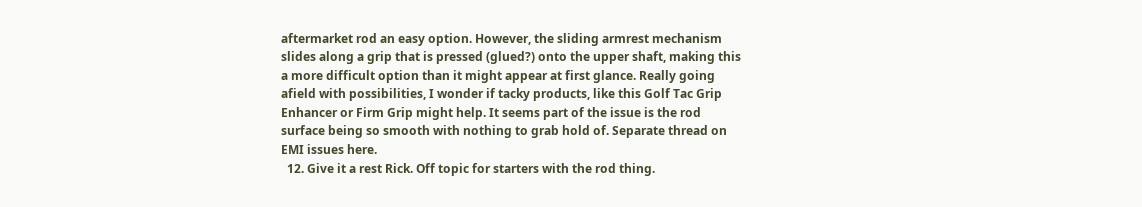aftermarket rod an easy option. However, the sliding armrest mechanism slides along a grip that is pressed (glued?) onto the upper shaft, making this a more difficult option than it might appear at first glance. Really going afield with possibilities, I wonder if tacky products, like this Golf Tac Grip Enhancer or Firm Grip might help. It seems part of the issue is the rod surface being so smooth with nothing to grab hold of. Separate thread on EMI issues here.
  12. Give it a rest Rick. Off topic for starters with the rod thing.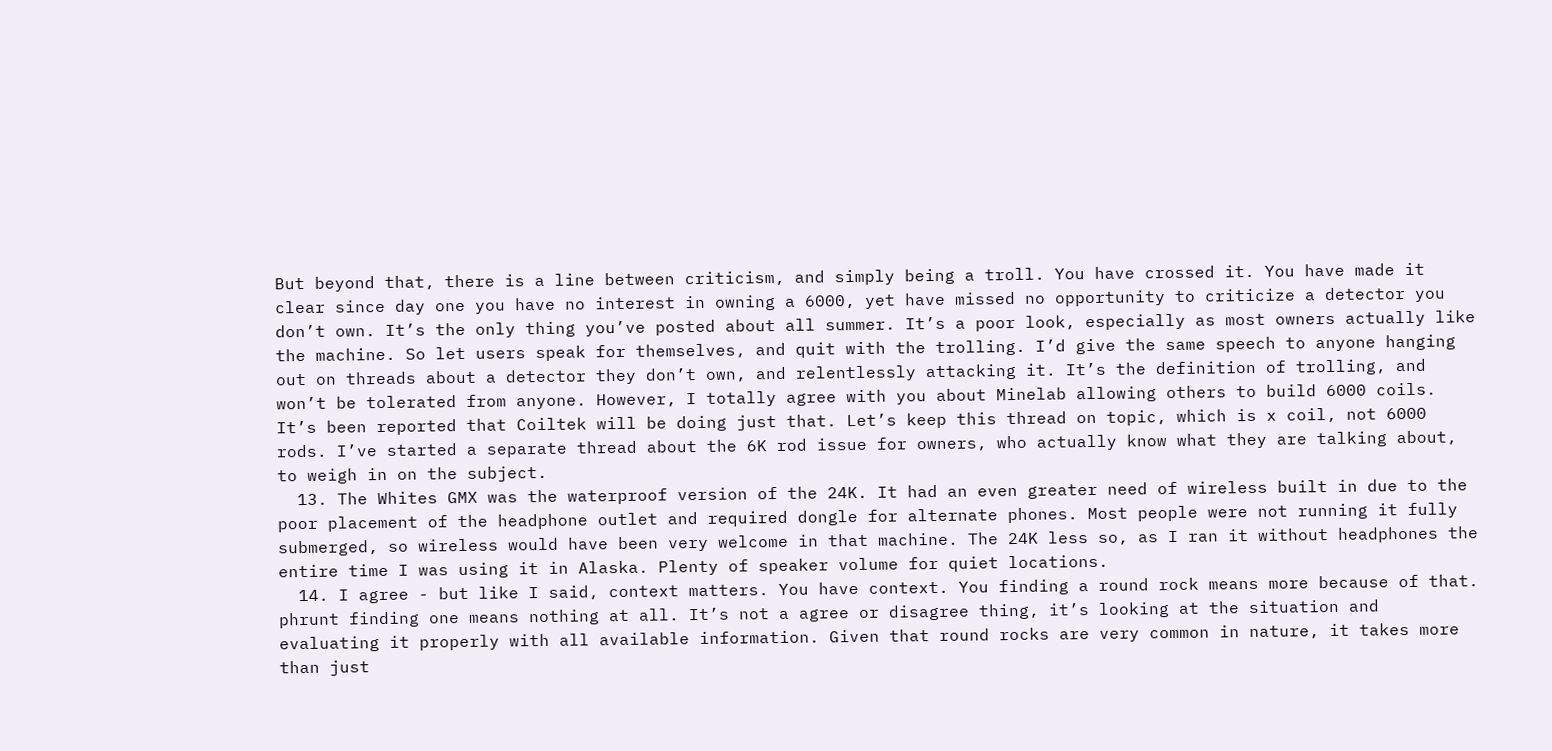But beyond that, there is a line between criticism, and simply being a troll. You have crossed it. You have made it clear since day one you have no interest in owning a 6000, yet have missed no opportunity to criticize a detector you don’t own. It’s the only thing you’ve posted about all summer. It’s a poor look, especially as most owners actually like the machine. So let users speak for themselves, and quit with the trolling. I’d give the same speech to anyone hanging out on threads about a detector they don’t own, and relentlessly attacking it. It’s the definition of trolling, and won’t be tolerated from anyone. However, I totally agree with you about Minelab allowing others to build 6000 coils. It’s been reported that Coiltek will be doing just that. Let’s keep this thread on topic, which is x coil, not 6000 rods. I’ve started a separate thread about the 6K rod issue for owners, who actually know what they are talking about, to weigh in on the subject.
  13. The Whites GMX was the waterproof version of the 24K. It had an even greater need of wireless built in due to the poor placement of the headphone outlet and required dongle for alternate phones. Most people were not running it fully submerged, so wireless would have been very welcome in that machine. The 24K less so, as I ran it without headphones the entire time I was using it in Alaska. Plenty of speaker volume for quiet locations.
  14. I agree - but like I said, context matters. You have context. You finding a round rock means more because of that. phrunt finding one means nothing at all. It’s not a agree or disagree thing, it’s looking at the situation and evaluating it properly with all available information. Given that round rocks are very common in nature, it takes more than just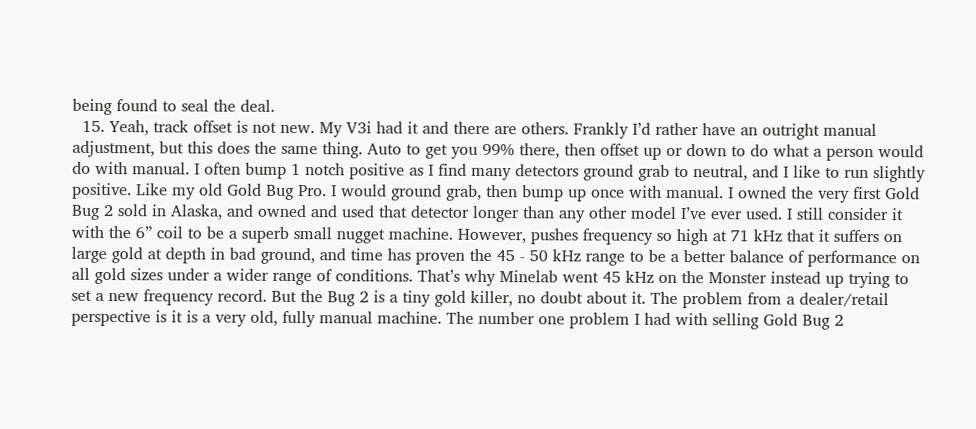being found to seal the deal.
  15. Yeah, track offset is not new. My V3i had it and there are others. Frankly I’d rather have an outright manual adjustment, but this does the same thing. Auto to get you 99% there, then offset up or down to do what a person would do with manual. I often bump 1 notch positive as I find many detectors ground grab to neutral, and I like to run slightly positive. Like my old Gold Bug Pro. I would ground grab, then bump up once with manual. I owned the very first Gold Bug 2 sold in Alaska, and owned and used that detector longer than any other model I’ve ever used. I still consider it with the 6” coil to be a superb small nugget machine. However, pushes frequency so high at 71 kHz that it suffers on large gold at depth in bad ground, and time has proven the 45 - 50 kHz range to be a better balance of performance on all gold sizes under a wider range of conditions. That’s why Minelab went 45 kHz on the Monster instead up trying to set a new frequency record. But the Bug 2 is a tiny gold killer, no doubt about it. The problem from a dealer/retail perspective is it is a very old, fully manual machine. The number one problem I had with selling Gold Bug 2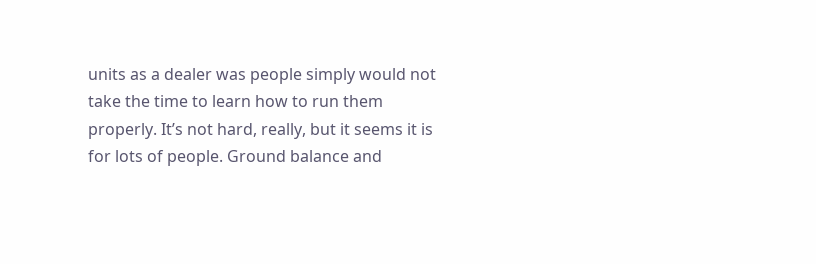units as a dealer was people simply would not take the time to learn how to run them properly. It’s not hard, really, but it seems it is for lots of people. Ground balance and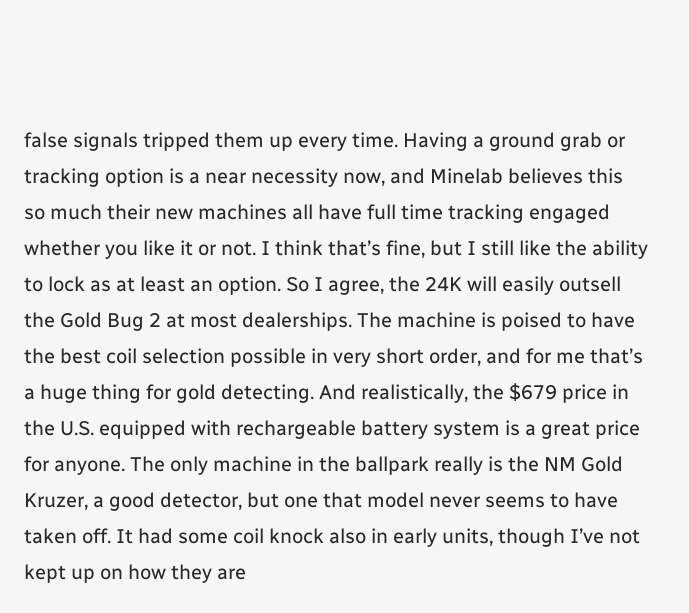false signals tripped them up every time. Having a ground grab or tracking option is a near necessity now, and Minelab believes this so much their new machines all have full time tracking engaged whether you like it or not. I think that’s fine, but I still like the ability to lock as at least an option. So I agree, the 24K will easily outsell the Gold Bug 2 at most dealerships. The machine is poised to have the best coil selection possible in very short order, and for me that’s a huge thing for gold detecting. And realistically, the $679 price in the U.S. equipped with rechargeable battery system is a great price for anyone. The only machine in the ballpark really is the NM Gold Kruzer, a good detector, but one that model never seems to have taken off. It had some coil knock also in early units, though I’ve not kept up on how they are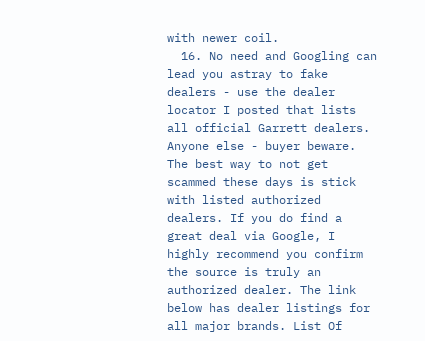with newer coil.
  16. No need and Googling can lead you astray to fake dealers - use the dealer locator I posted that lists all official Garrett dealers. Anyone else - buyer beware. The best way to not get scammed these days is stick with listed authorized dealers. If you do find a great deal via Google, I highly recommend you confirm the source is truly an authorized dealer. The link below has dealer listings for all major brands. List Of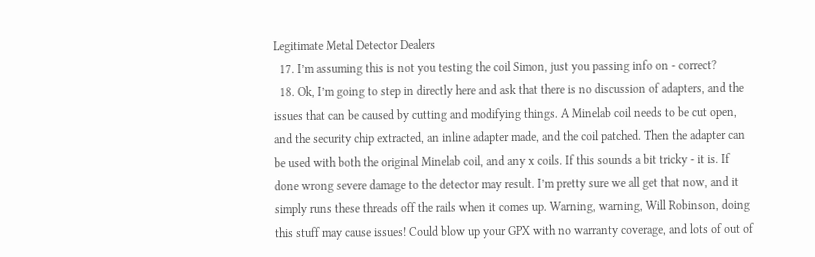Legitimate Metal Detector Dealers
  17. I’m assuming this is not you testing the coil Simon, just you passing info on - correct?
  18. Ok, I’m going to step in directly here and ask that there is no discussion of adapters, and the issues that can be caused by cutting and modifying things. A Minelab coil needs to be cut open, and the security chip extracted, an inline adapter made, and the coil patched. Then the adapter can be used with both the original Minelab coil, and any x coils. If this sounds a bit tricky - it is. If done wrong severe damage to the detector may result. I’m pretty sure we all get that now, and it simply runs these threads off the rails when it comes up. Warning, warning, Will Robinson, doing this stuff may cause issues! Could blow up your GPX with no warranty coverage, and lots of out of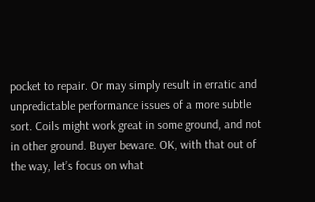pocket to repair. Or may simply result in erratic and unpredictable performance issues of a more subtle sort. Coils might work great in some ground, and not in other ground. Buyer beware. OK, with that out of the way, let’s focus on what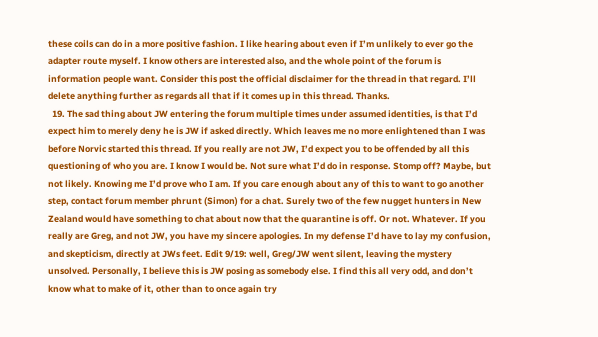these coils can do in a more positive fashion. I like hearing about even if I’m unlikely to ever go the adapter route myself. I know others are interested also, and the whole point of the forum is information people want. Consider this post the official disclaimer for the thread in that regard. I’ll delete anything further as regards all that if it comes up in this thread. Thanks.
  19. The sad thing about JW entering the forum multiple times under assumed identities, is that I’d expect him to merely deny he is JW if asked directly. Which leaves me no more enlightened than I was before Norvic started this thread. If you really are not JW, I’d expect you to be offended by all this questioning of who you are. I know I would be. Not sure what I’d do in response. Stomp off? Maybe, but not likely. Knowing me I’d prove who I am. If you care enough about any of this to want to go another step, contact forum member phrunt (Simon) for a chat. Surely two of the few nugget hunters in New Zealand would have something to chat about now that the quarantine is off. Or not. Whatever. If you really are Greg, and not JW, you have my sincere apologies. In my defense I’d have to lay my confusion, and skepticism, directly at JWs feet. Edit 9/19: well, Greg/JW went silent, leaving the mystery unsolved. Personally, I believe this is JW posing as somebody else. I find this all very odd, and don’t know what to make of it, other than to once again try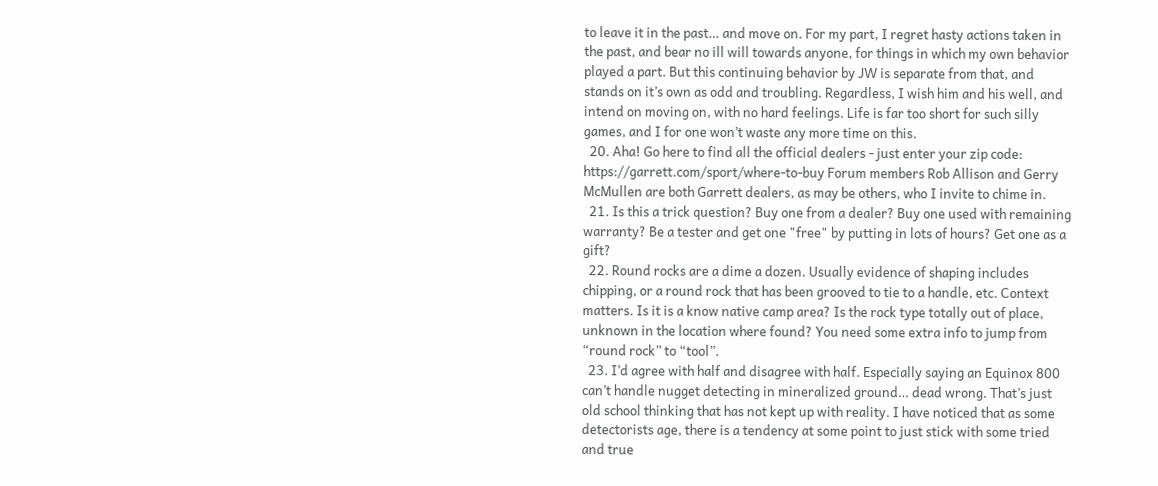to leave it in the past… and move on. For my part, I regret hasty actions taken in the past, and bear no ill will towards anyone, for things in which my own behavior played a part. But this continuing behavior by JW is separate from that, and stands on it’s own as odd and troubling. Regardless, I wish him and his well, and intend on moving on, with no hard feelings. Life is far too short for such silly games, and I for one won’t waste any more time on this.
  20. Aha! Go here to find all the official dealers - just enter your zip code: https://garrett.com/sport/where-to-buy Forum members Rob Allison and Gerry McMullen are both Garrett dealers, as may be others, who I invite to chime in.
  21. Is this a trick question? Buy one from a dealer? Buy one used with remaining warranty? Be a tester and get one "free" by putting in lots of hours? Get one as a gift?
  22. Round rocks are a dime a dozen. Usually evidence of shaping includes chipping, or a round rock that has been grooved to tie to a handle, etc. Context matters. Is it is a know native camp area? Is the rock type totally out of place, unknown in the location where found? You need some extra info to jump from “round rock” to “tool”.
  23. I’d agree with half and disagree with half. Especially saying an Equinox 800 can’t handle nugget detecting in mineralized ground… dead wrong. That’s just old school thinking that has not kept up with reality. I have noticed that as some detectorists age, there is a tendency at some point to just stick with some tried and true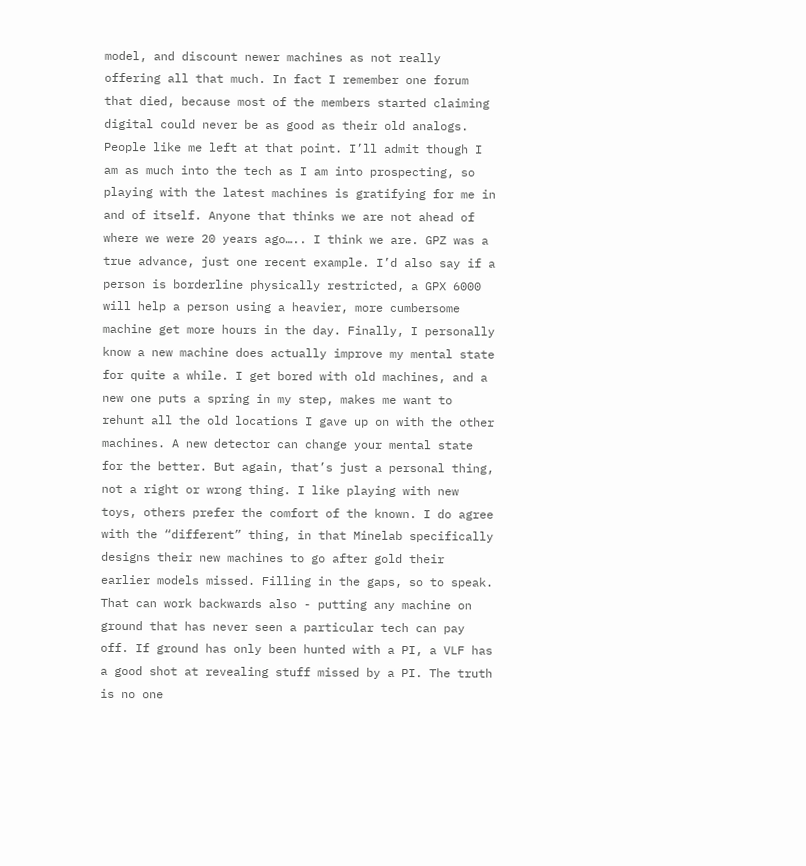model, and discount newer machines as not really offering all that much. In fact I remember one forum that died, because most of the members started claiming digital could never be as good as their old analogs. People like me left at that point. I’ll admit though I am as much into the tech as I am into prospecting, so playing with the latest machines is gratifying for me in and of itself. Anyone that thinks we are not ahead of where we were 20 years ago….. I think we are. GPZ was a true advance, just one recent example. I’d also say if a person is borderline physically restricted, a GPX 6000 will help a person using a heavier, more cumbersome machine get more hours in the day. Finally, I personally know a new machine does actually improve my mental state for quite a while. I get bored with old machines, and a new one puts a spring in my step, makes me want to rehunt all the old locations I gave up on with the other machines. A new detector can change your mental state for the better. But again, that’s just a personal thing, not a right or wrong thing. I like playing with new toys, others prefer the comfort of the known. I do agree with the “different” thing, in that Minelab specifically designs their new machines to go after gold their earlier models missed. Filling in the gaps, so to speak. That can work backwards also - putting any machine on ground that has never seen a particular tech can pay off. If ground has only been hunted with a PI, a VLF has a good shot at revealing stuff missed by a PI. The truth is no one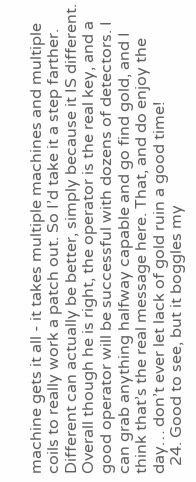machine gets it all - it takes multiple machines and multiple coils to really work a patch out. So I’d take it a step farther. Different can actually be better, simply because it IS different. Overall though he is right, the operator is the real key, and a good operator will be successful with dozens of detectors. I can grab anything halfway capable and go find gold, and I think that’s the real message here. That, and do enjoy the day… don’t ever let lack of gold ruin a good time!
  24. Good to see, but it boggles my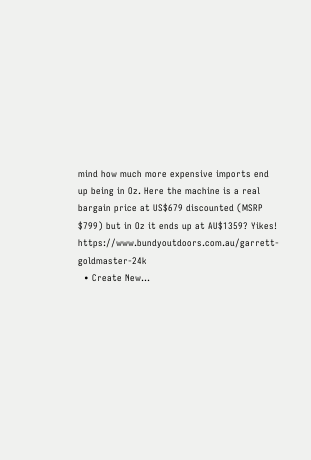mind how much more expensive imports end up being in Oz. Here the machine is a real bargain price at US$679 discounted (MSRP $799) but in Oz it ends up at AU$1359? Yikes! https://www.bundyoutdoors.com.au/garrett-goldmaster-24k
  • Create New...